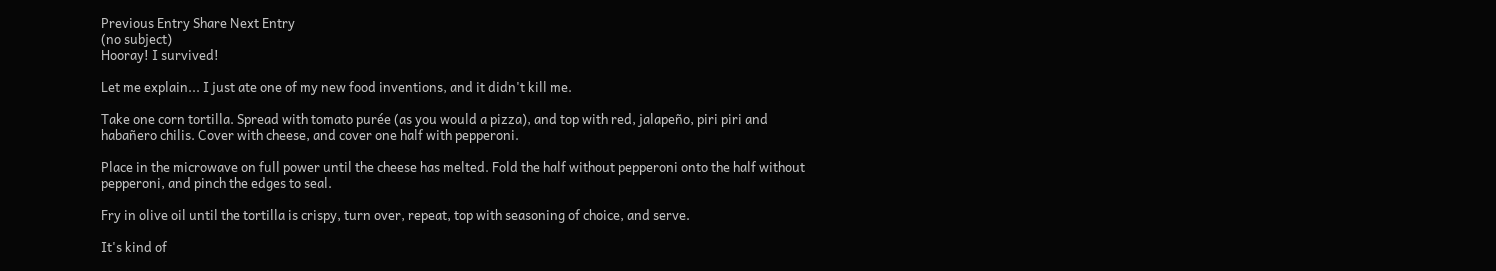Previous Entry Share Next Entry
(no subject)
Hooray! I survived!

Let me explain... I just ate one of my new food inventions, and it didn't kill me.

Take one corn tortilla. Spread with tomato purée (as you would a pizza), and top with red, jalapeño, piri piri and habañero chilis. Cover with cheese, and cover one half with pepperoni.

Place in the microwave on full power until the cheese has melted. Fold the half without pepperoni onto the half without pepperoni, and pinch the edges to seal.

Fry in olive oil until the tortilla is crispy, turn over, repeat, top with seasoning of choice, and serve.

It's kind of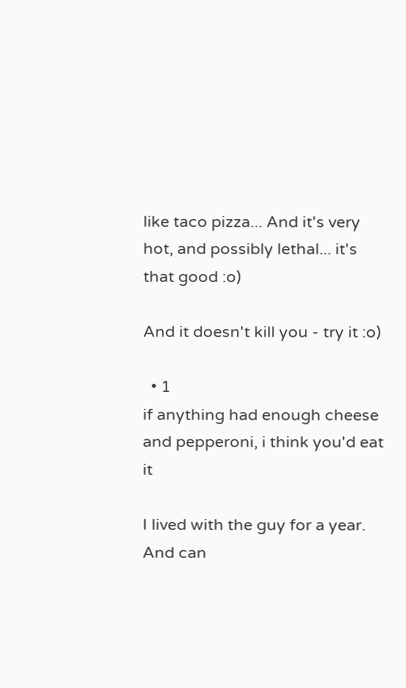like taco pizza... And it's very hot, and possibly lethal... it's that good :o)

And it doesn't kill you - try it :o)

  • 1
if anything had enough cheese and pepperoni, i think you'd eat it

I lived with the guy for a year. And can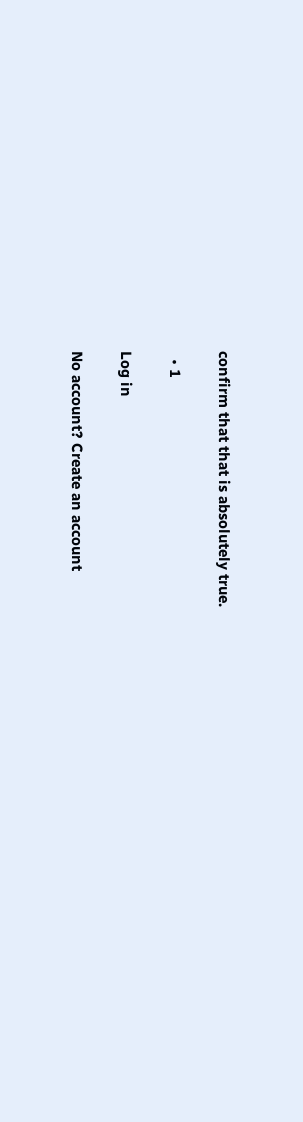confirm that that is absolutely true.

  • 1

Log in

No account? Create an account